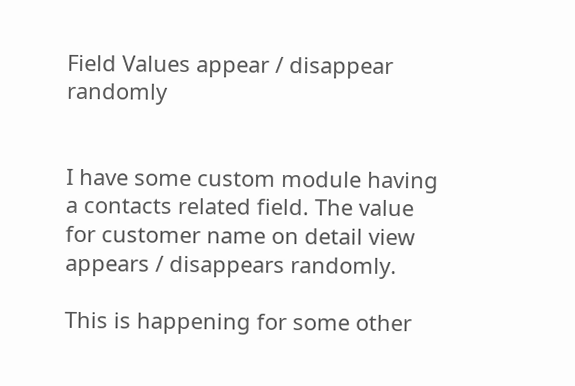Field Values appear / disappear randomly


I have some custom module having a contacts related field. The value for customer name on detail view appears / disappears randomly.

This is happening for some other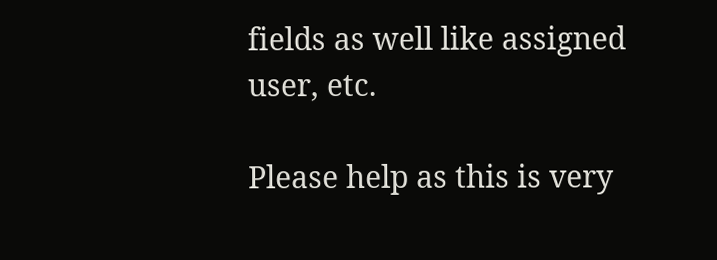fields as well like assigned user, etc.

Please help as this is very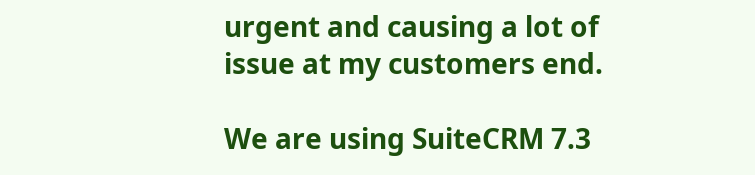urgent and causing a lot of issue at my customers end.

We are using SuiteCRM 7.3